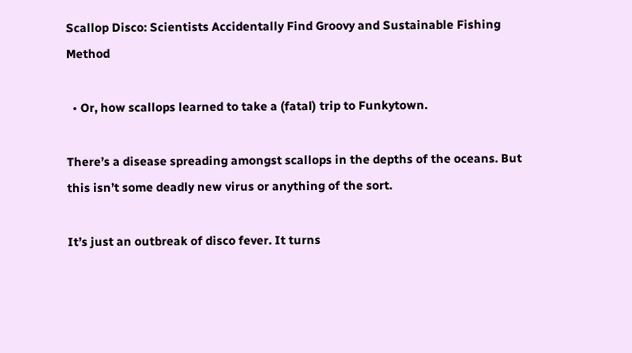Scallop Disco: Scientists Accidentally Find Groovy and Sustainable Fishing Method

  • Or, how scallops learned to take a (fatal) trip to Funkytown.

There’s a disease spreading amongst scallops in the depths of the oceans. But this isn’t some deadly new virus or anything of the sort.

It’s just an outbreak of disco fever. It turns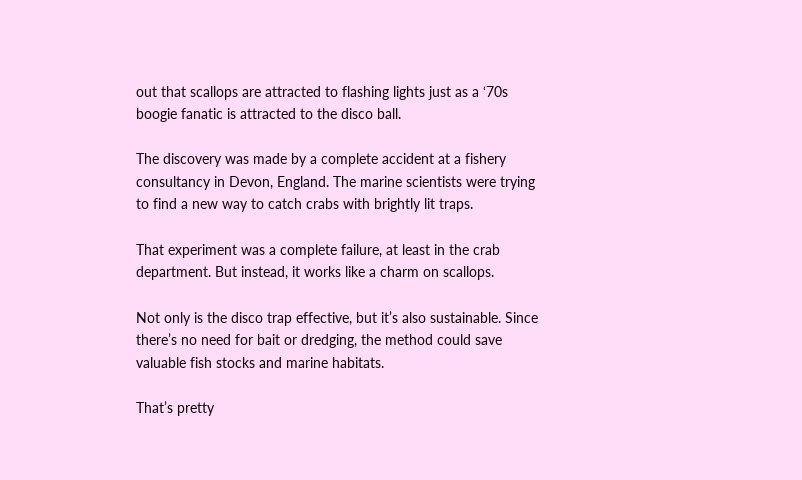out that scallops are attracted to flashing lights just as a ‘70s boogie fanatic is attracted to the disco ball.

The discovery was made by a complete accident at a fishery consultancy in Devon, England. The marine scientists were trying to find a new way to catch crabs with brightly lit traps.

That experiment was a complete failure, at least in the crab department. But instead, it works like a charm on scallops.

Not only is the disco trap effective, but it’s also sustainable. Since there’s no need for bait or dredging, the method could save valuable fish stocks and marine habitats.

That’s pretty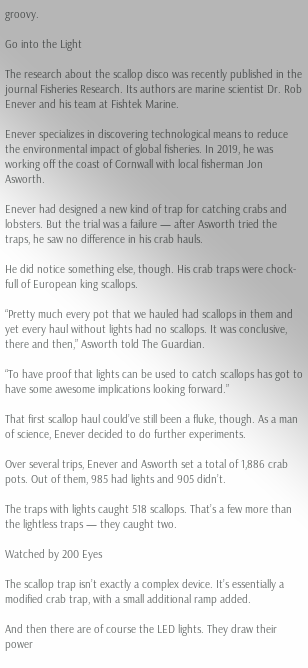groovy.

Go into the Light

The research about the scallop disco was recently published in the journal Fisheries Research. Its authors are marine scientist Dr. Rob Enever and his team at Fishtek Marine.

Enever specializes in discovering technological means to reduce the environmental impact of global fisheries. In 2019, he was working off the coast of Cornwall with local fisherman Jon Asworth.

Enever had designed a new kind of trap for catching crabs and lobsters. But the trial was a failure — after Asworth tried the traps, he saw no difference in his crab hauls.

He did notice something else, though. His crab traps were chock-full of European king scallops.

“Pretty much every pot that we hauled had scallops in them and yet every haul without lights had no scallops. It was conclusive, there and then,” Asworth told The Guardian.

“To have proof that lights can be used to catch scallops has got to have some awesome implications looking forward.”

That first scallop haul could’ve still been a fluke, though. As a man of science, Enever decided to do further experiments.

Over several trips, Enever and Asworth set a total of 1,886 crab pots. Out of them, 985 had lights and 905 didn’t.

The traps with lights caught 518 scallops. That’s a few more than the lightless traps — they caught two.

Watched by 200 Eyes

The scallop trap isn’t exactly a complex device. It’s essentially a modified crab trap, with a small additional ramp added.

And then there are of course the LED lights. They draw their power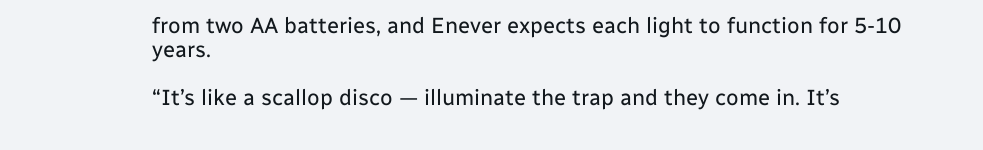from two AA batteries, and Enever expects each light to function for 5-10 years.

“It’s like a scallop disco — illuminate the trap and they come in. It’s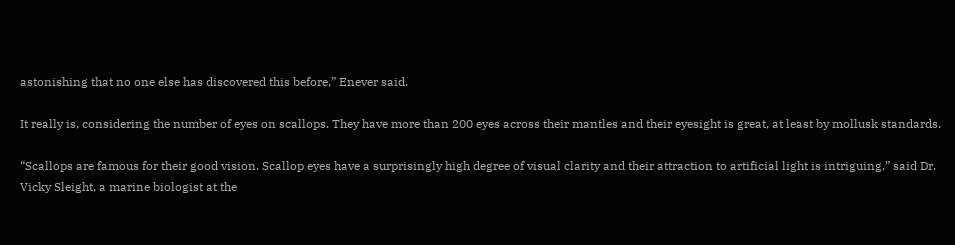astonishing that no one else has discovered this before,” Enever said.

It really is, considering the number of eyes on scallops. They have more than 200 eyes across their mantles and their eyesight is great, at least by mollusk standards.

“Scallops are famous for their good vision. Scallop eyes have a surprisingly high degree of visual clarity and their attraction to artificial light is intriguing,” said Dr. Vicky Sleight, a marine biologist at the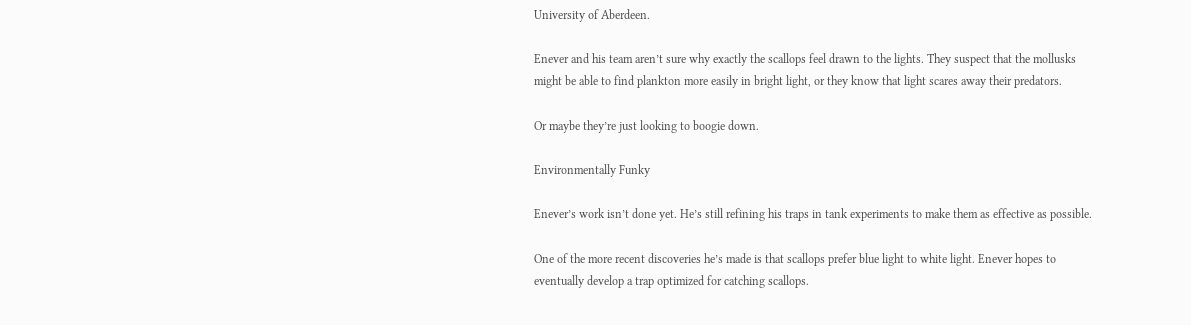University of Aberdeen.

Enever and his team aren’t sure why exactly the scallops feel drawn to the lights. They suspect that the mollusks might be able to find plankton more easily in bright light, or they know that light scares away their predators.

Or maybe they’re just looking to boogie down.

Environmentally Funky

Enever’s work isn’t done yet. He’s still refining his traps in tank experiments to make them as effective as possible.

One of the more recent discoveries he’s made is that scallops prefer blue light to white light. Enever hopes to eventually develop a trap optimized for catching scallops.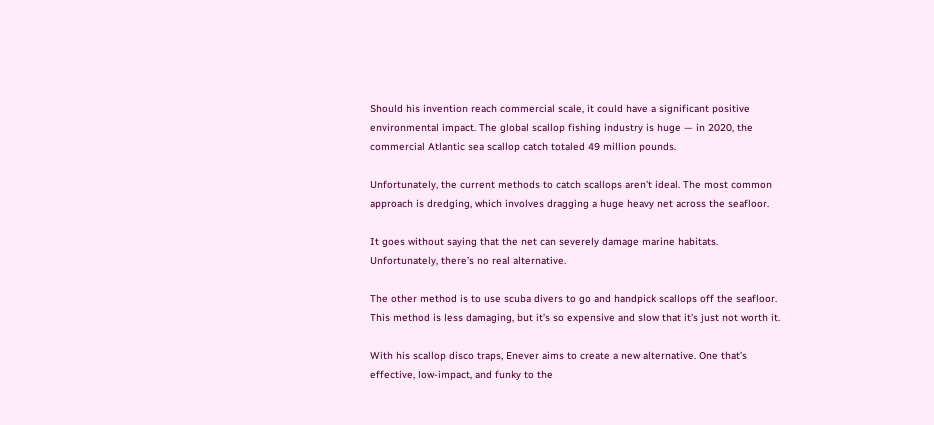Should his invention reach commercial scale, it could have a significant positive environmental impact. The global scallop fishing industry is huge — in 2020, the commercial Atlantic sea scallop catch totaled 49 million pounds.

Unfortunately, the current methods to catch scallops aren’t ideal. The most common approach is dredging, which involves dragging a huge heavy net across the seafloor.

It goes without saying that the net can severely damage marine habitats. Unfortunately, there’s no real alternative.

The other method is to use scuba divers to go and handpick scallops off the seafloor. This method is less damaging, but it’s so expensive and slow that it’s just not worth it.

With his scallop disco traps, Enever aims to create a new alternative. One that’s effective, low-impact, and funky to the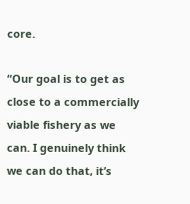core.

“Our goal is to get as close to a commercially viable fishery as we can. I genuinely think we can do that, it’s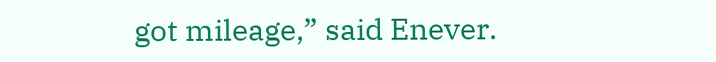got mileage,” said Enever.